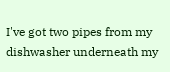I've got two pipes from my dishwasher underneath my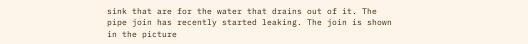sink that are for the water that drains out of it. The pipe join has recently started leaking. The join is shown in the picture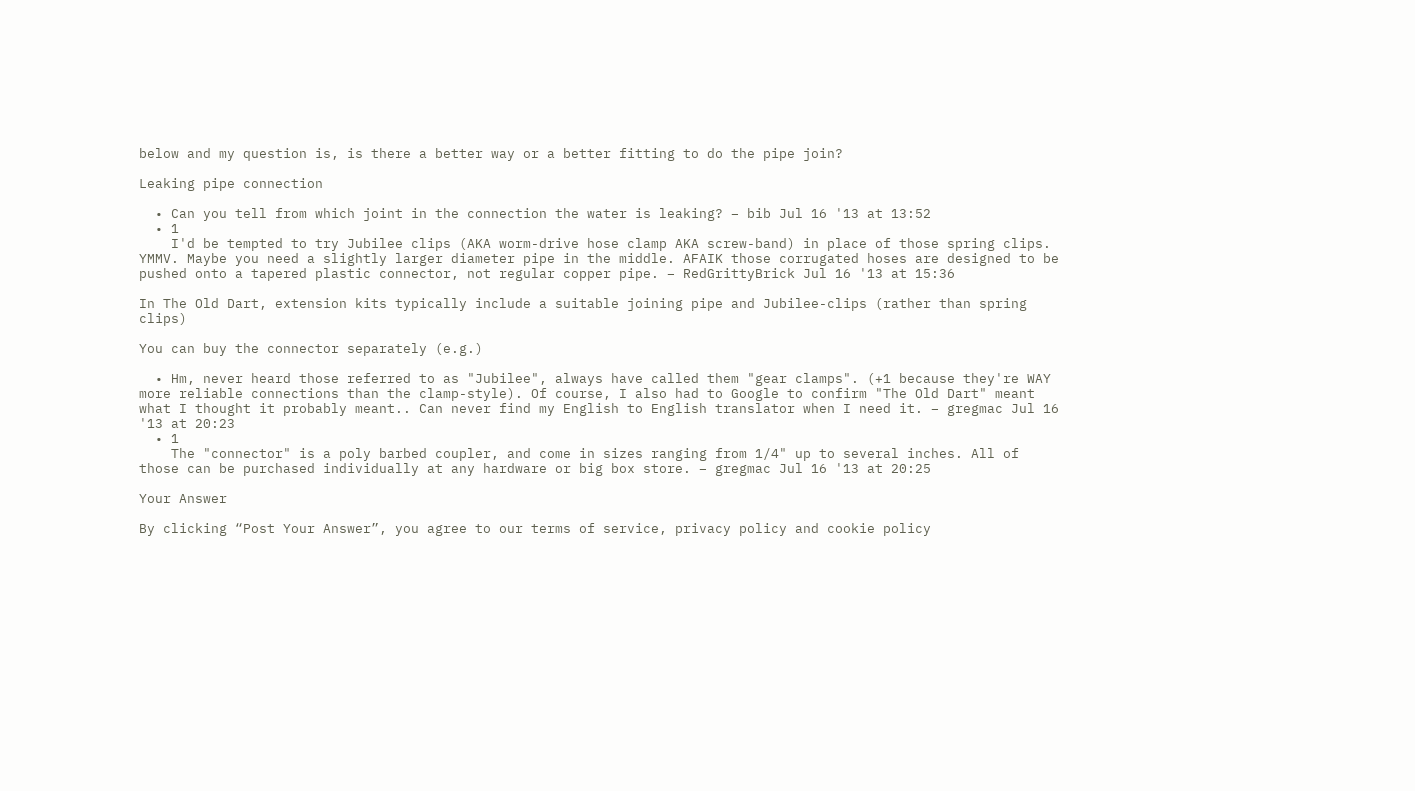below and my question is, is there a better way or a better fitting to do the pipe join?

Leaking pipe connection

  • Can you tell from which joint in the connection the water is leaking? – bib Jul 16 '13 at 13:52
  • 1
    I'd be tempted to try Jubilee clips (AKA worm-drive hose clamp AKA screw-band) in place of those spring clips. YMMV. Maybe you need a slightly larger diameter pipe in the middle. AFAIK those corrugated hoses are designed to be pushed onto a tapered plastic connector, not regular copper pipe. – RedGrittyBrick Jul 16 '13 at 15:36

In The Old Dart, extension kits typically include a suitable joining pipe and Jubilee-clips (rather than spring clips)

You can buy the connector separately (e.g.)

  • Hm, never heard those referred to as "Jubilee", always have called them "gear clamps". (+1 because they're WAY more reliable connections than the clamp-style). Of course, I also had to Google to confirm "The Old Dart" meant what I thought it probably meant.. Can never find my English to English translator when I need it. – gregmac Jul 16 '13 at 20:23
  • 1
    The "connector" is a poly barbed coupler, and come in sizes ranging from 1/4" up to several inches. All of those can be purchased individually at any hardware or big box store. – gregmac Jul 16 '13 at 20:25

Your Answer

By clicking “Post Your Answer”, you agree to our terms of service, privacy policy and cookie policy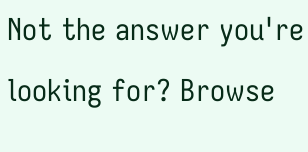Not the answer you're looking for? Browse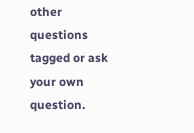other questions tagged or ask your own question.